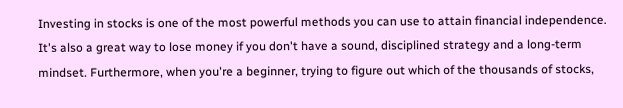Investing in stocks is one of the most powerful methods you can use to attain financial independence. It's also a great way to lose money if you don't have a sound, disciplined strategy and a long-term mindset. Furthermore, when you're a beginner, trying to figure out which of the thousands of stocks,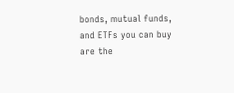bonds, mutual funds, and ETFs you can buy are the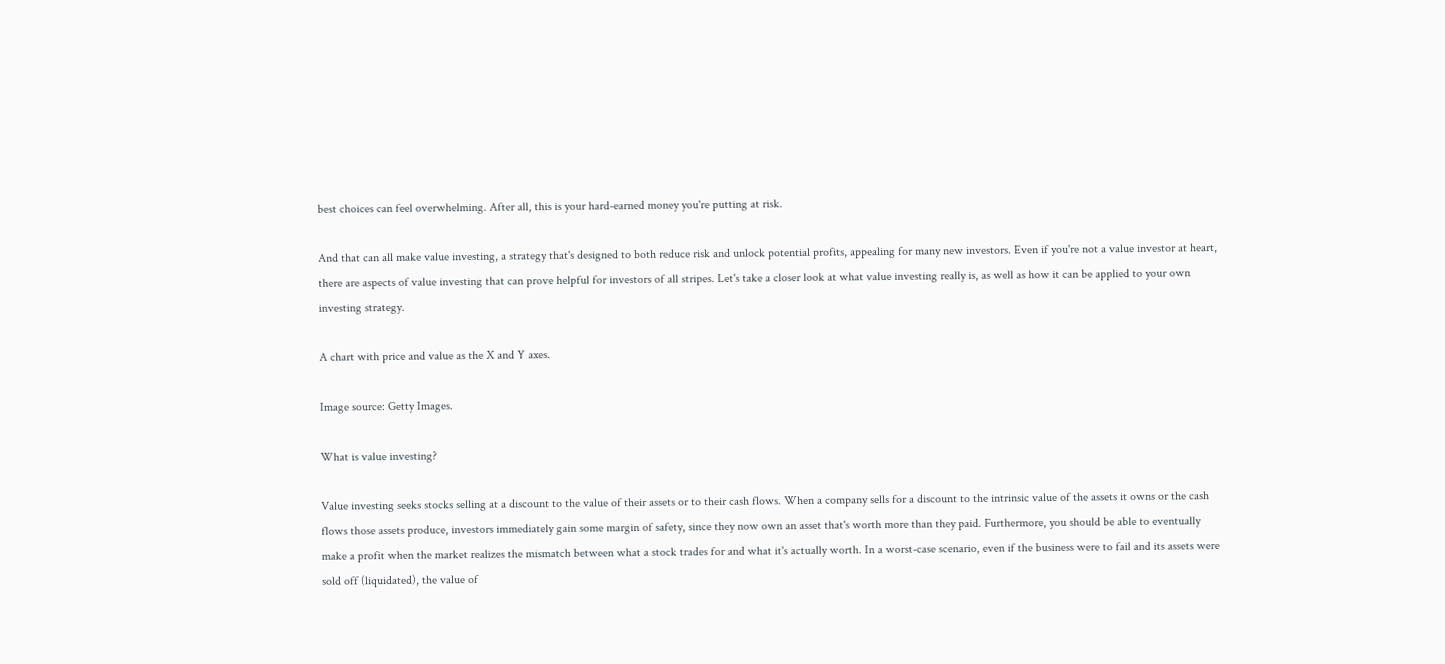best choices can feel overwhelming. After all, this is your hard-earned money you're putting at risk.

And that can all make value investing, a strategy that's designed to both reduce risk and unlock potential profits, appealing for many new investors. Even if you're not a value investor at heart, there are aspects of value investing that can prove helpful for investors of all stripes. Let's take a closer look at what value investing really is, as well as how it can be applied to your own investing strategy.

A chart with price and value as the X and Y axes.

Image source: Getty Images.

What is value investing?

Value investing seeks stocks selling at a discount to the value of their assets or to their cash flows. When a company sells for a discount to the intrinsic value of the assets it owns or the cash flows those assets produce, investors immediately gain some margin of safety, since they now own an asset that's worth more than they paid. Furthermore, you should be able to eventually make a profit when the market realizes the mismatch between what a stock trades for and what it's actually worth. In a worst-case scenario, even if the business were to fail and its assets were sold off (liquidated), the value of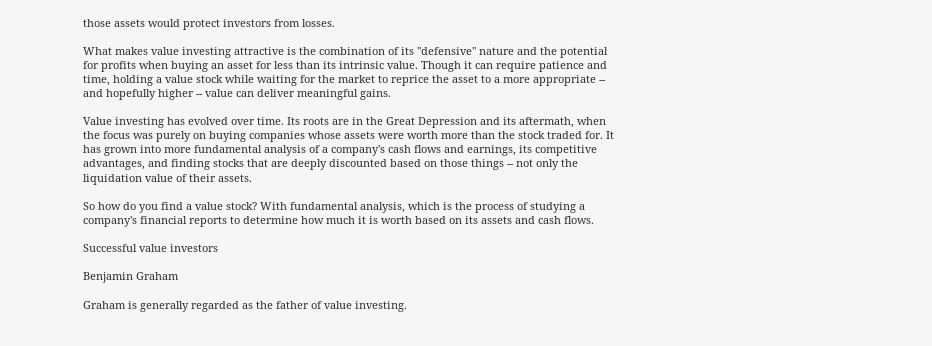those assets would protect investors from losses.

What makes value investing attractive is the combination of its "defensive" nature and the potential for profits when buying an asset for less than its intrinsic value. Though it can require patience and time, holding a value stock while waiting for the market to reprice the asset to a more appropriate -- and hopefully higher -- value can deliver meaningful gains.

Value investing has evolved over time. Its roots are in the Great Depression and its aftermath, when the focus was purely on buying companies whose assets were worth more than the stock traded for. It has grown into more fundamental analysis of a company's cash flows and earnings, its competitive advantages, and finding stocks that are deeply discounted based on those things -- not only the liquidation value of their assets.

So how do you find a value stock? With fundamental analysis, which is the process of studying a company's financial reports to determine how much it is worth based on its assets and cash flows.

Successful value investors

Benjamin Graham

Graham is generally regarded as the father of value investing.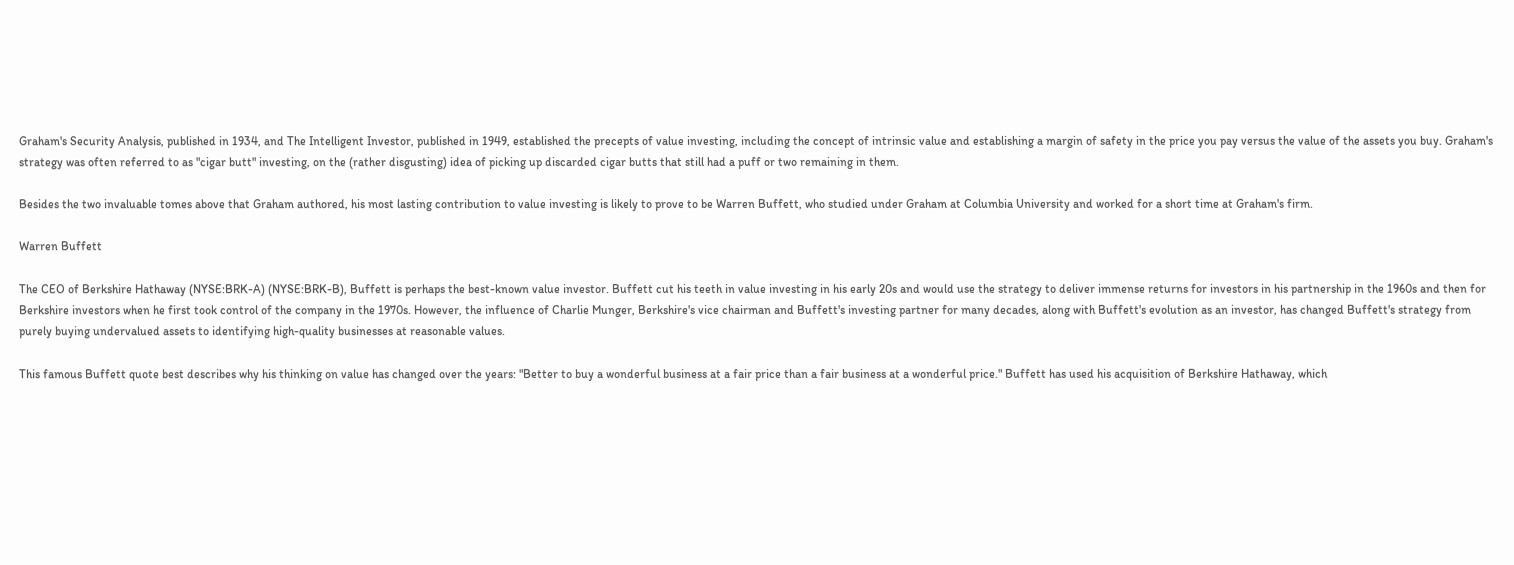Graham's Security Analysis, published in 1934, and The Intelligent Investor, published in 1949, established the precepts of value investing, including the concept of intrinsic value and establishing a margin of safety in the price you pay versus the value of the assets you buy. Graham's strategy was often referred to as "cigar butt" investing, on the (rather disgusting) idea of picking up discarded cigar butts that still had a puff or two remaining in them.

Besides the two invaluable tomes above that Graham authored, his most lasting contribution to value investing is likely to prove to be Warren Buffett, who studied under Graham at Columbia University and worked for a short time at Graham's firm.

Warren Buffett

The CEO of Berkshire Hathaway (NYSE:BRK-A) (NYSE:BRK-B), Buffett is perhaps the best-known value investor. Buffett cut his teeth in value investing in his early 20s and would use the strategy to deliver immense returns for investors in his partnership in the 1960s and then for Berkshire investors when he first took control of the company in the 1970s. However, the influence of Charlie Munger, Berkshire's vice chairman and Buffett's investing partner for many decades, along with Buffett's evolution as an investor, has changed Buffett's strategy from purely buying undervalued assets to identifying high-quality businesses at reasonable values.

This famous Buffett quote best describes why his thinking on value has changed over the years: "Better to buy a wonderful business at a fair price than a fair business at a wonderful price." Buffett has used his acquisition of Berkshire Hathaway, which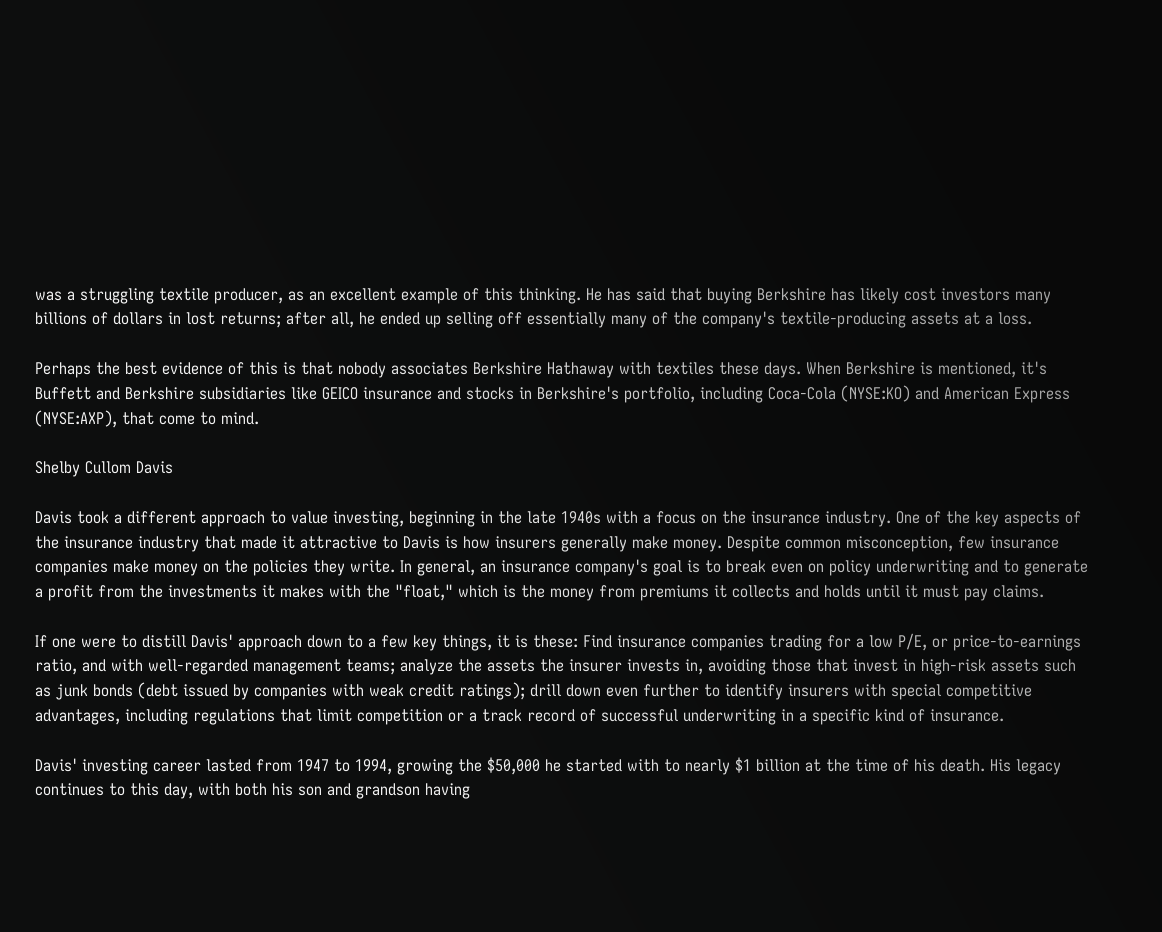was a struggling textile producer, as an excellent example of this thinking. He has said that buying Berkshire has likely cost investors many billions of dollars in lost returns; after all, he ended up selling off essentially many of the company's textile-producing assets at a loss.

Perhaps the best evidence of this is that nobody associates Berkshire Hathaway with textiles these days. When Berkshire is mentioned, it's Buffett and Berkshire subsidiaries like GEICO insurance and stocks in Berkshire's portfolio, including Coca-Cola (NYSE:KO) and American Express (NYSE:AXP), that come to mind.

Shelby Cullom Davis

Davis took a different approach to value investing, beginning in the late 1940s with a focus on the insurance industry. One of the key aspects of the insurance industry that made it attractive to Davis is how insurers generally make money. Despite common misconception, few insurance companies make money on the policies they write. In general, an insurance company's goal is to break even on policy underwriting and to generate a profit from the investments it makes with the "float," which is the money from premiums it collects and holds until it must pay claims.

If one were to distill Davis' approach down to a few key things, it is these: Find insurance companies trading for a low P/E, or price-to-earnings ratio, and with well-regarded management teams; analyze the assets the insurer invests in, avoiding those that invest in high-risk assets such as junk bonds (debt issued by companies with weak credit ratings); drill down even further to identify insurers with special competitive advantages, including regulations that limit competition or a track record of successful underwriting in a specific kind of insurance.

Davis' investing career lasted from 1947 to 1994, growing the $50,000 he started with to nearly $1 billion at the time of his death. His legacy continues to this day, with both his son and grandson having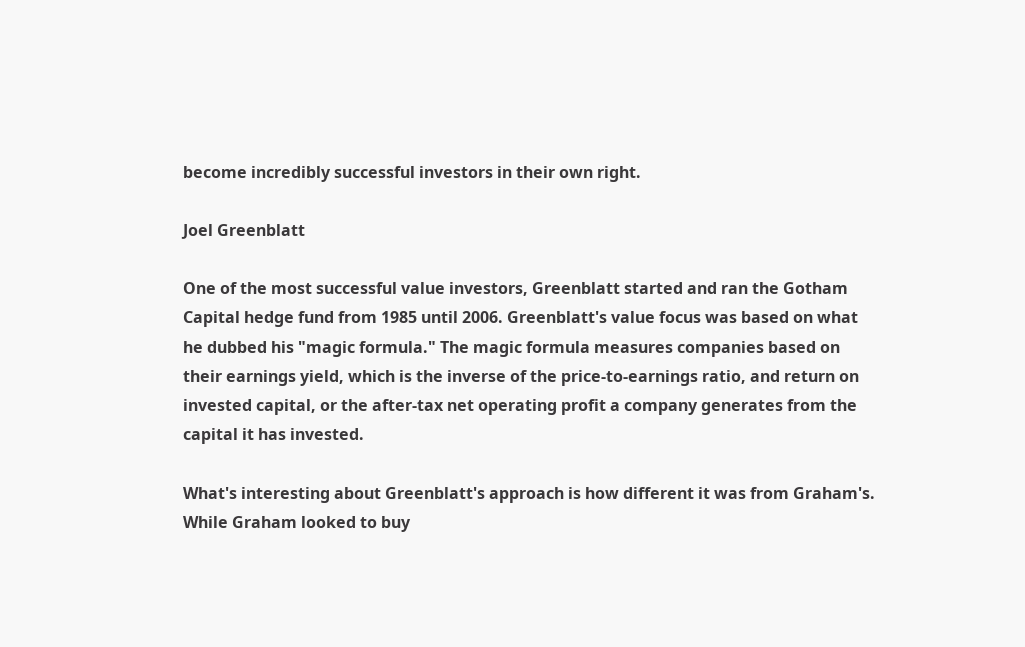become incredibly successful investors in their own right.

Joel Greenblatt

One of the most successful value investors, Greenblatt started and ran the Gotham Capital hedge fund from 1985 until 2006. Greenblatt's value focus was based on what he dubbed his "magic formula." The magic formula measures companies based on their earnings yield, which is the inverse of the price-to-earnings ratio, and return on invested capital, or the after-tax net operating profit a company generates from the capital it has invested.

What's interesting about Greenblatt's approach is how different it was from Graham's. While Graham looked to buy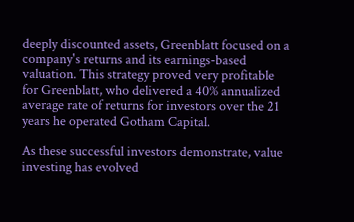deeply discounted assets, Greenblatt focused on a company's returns and its earnings-based valuation. This strategy proved very profitable for Greenblatt, who delivered a 40% annualized average rate of returns for investors over the 21 years he operated Gotham Capital.

As these successful investors demonstrate, value investing has evolved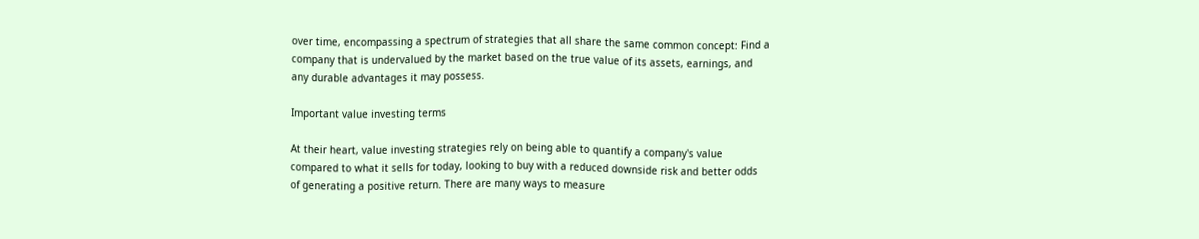over time, encompassing a spectrum of strategies that all share the same common concept: Find a company that is undervalued by the market based on the true value of its assets, earnings, and any durable advantages it may possess.

Important value investing terms

At their heart, value investing strategies rely on being able to quantify a company's value compared to what it sells for today, looking to buy with a reduced downside risk and better odds of generating a positive return. There are many ways to measure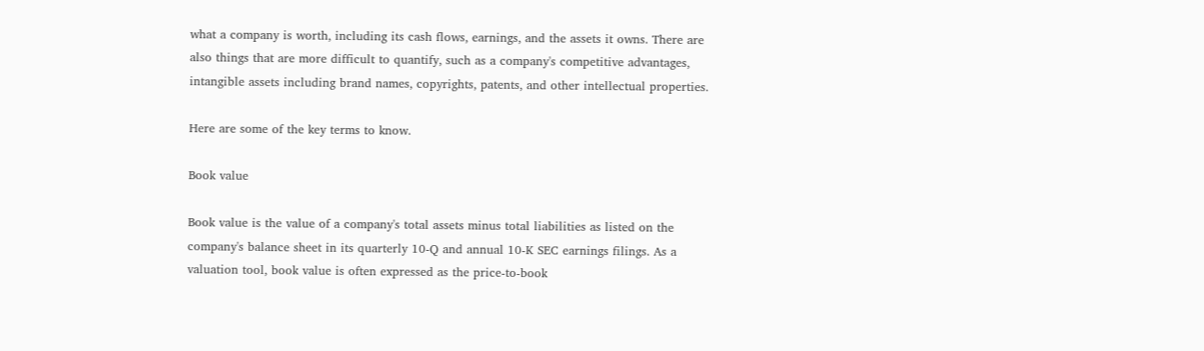what a company is worth, including its cash flows, earnings, and the assets it owns. There are also things that are more difficult to quantify, such as a company's competitive advantages, intangible assets including brand names, copyrights, patents, and other intellectual properties.

Here are some of the key terms to know.

Book value

Book value is the value of a company's total assets minus total liabilities as listed on the company's balance sheet in its quarterly 10-Q and annual 10-K SEC earnings filings. As a valuation tool, book value is often expressed as the price-to-book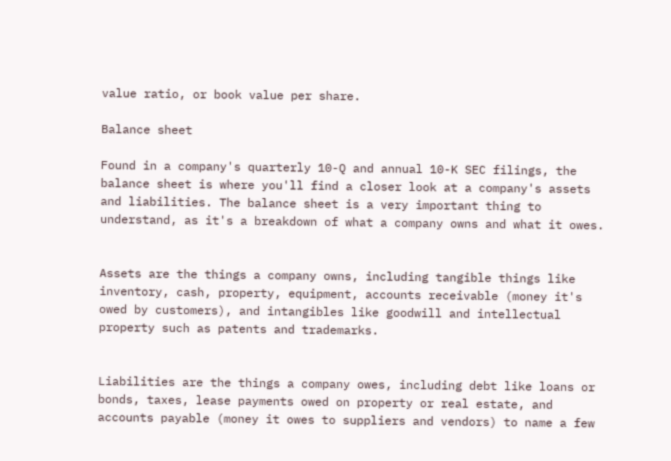value ratio, or book value per share.

Balance sheet

Found in a company's quarterly 10-Q and annual 10-K SEC filings, the balance sheet is where you'll find a closer look at a company's assets and liabilities. The balance sheet is a very important thing to understand, as it's a breakdown of what a company owns and what it owes.


Assets are the things a company owns, including tangible things like inventory, cash, property, equipment, accounts receivable (money it's owed by customers), and intangibles like goodwill and intellectual property such as patents and trademarks.


Liabilities are the things a company owes, including debt like loans or bonds, taxes, lease payments owed on property or real estate, and accounts payable (money it owes to suppliers and vendors) to name a few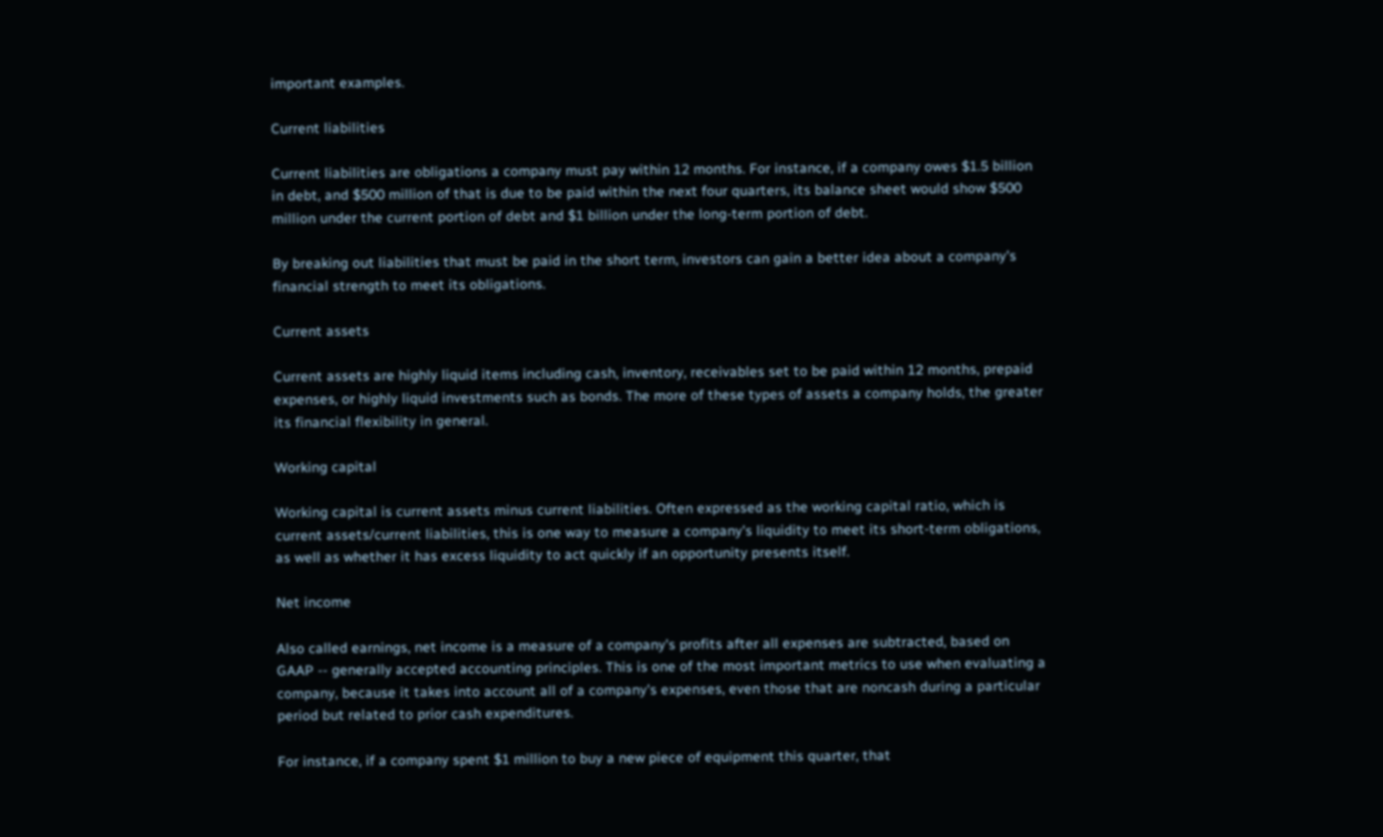important examples.

Current liabilities

Current liabilities are obligations a company must pay within 12 months. For instance, if a company owes $1.5 billion in debt, and $500 million of that is due to be paid within the next four quarters, its balance sheet would show $500 million under the current portion of debt and $1 billion under the long-term portion of debt.

By breaking out liabilities that must be paid in the short term, investors can gain a better idea about a company's financial strength to meet its obligations.

Current assets

Current assets are highly liquid items including cash, inventory, receivables set to be paid within 12 months, prepaid expenses, or highly liquid investments such as bonds. The more of these types of assets a company holds, the greater its financial flexibility in general.

Working capital

Working capital is current assets minus current liabilities. Often expressed as the working capital ratio, which is current assets/current liabilities, this is one way to measure a company's liquidity to meet its short-term obligations, as well as whether it has excess liquidity to act quickly if an opportunity presents itself.

Net income

Also called earnings, net income is a measure of a company's profits after all expenses are subtracted, based on GAAP -- generally accepted accounting principles. This is one of the most important metrics to use when evaluating a company, because it takes into account all of a company's expenses, even those that are noncash during a particular period but related to prior cash expenditures.

For instance, if a company spent $1 million to buy a new piece of equipment this quarter, that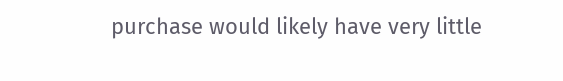purchase would likely have very little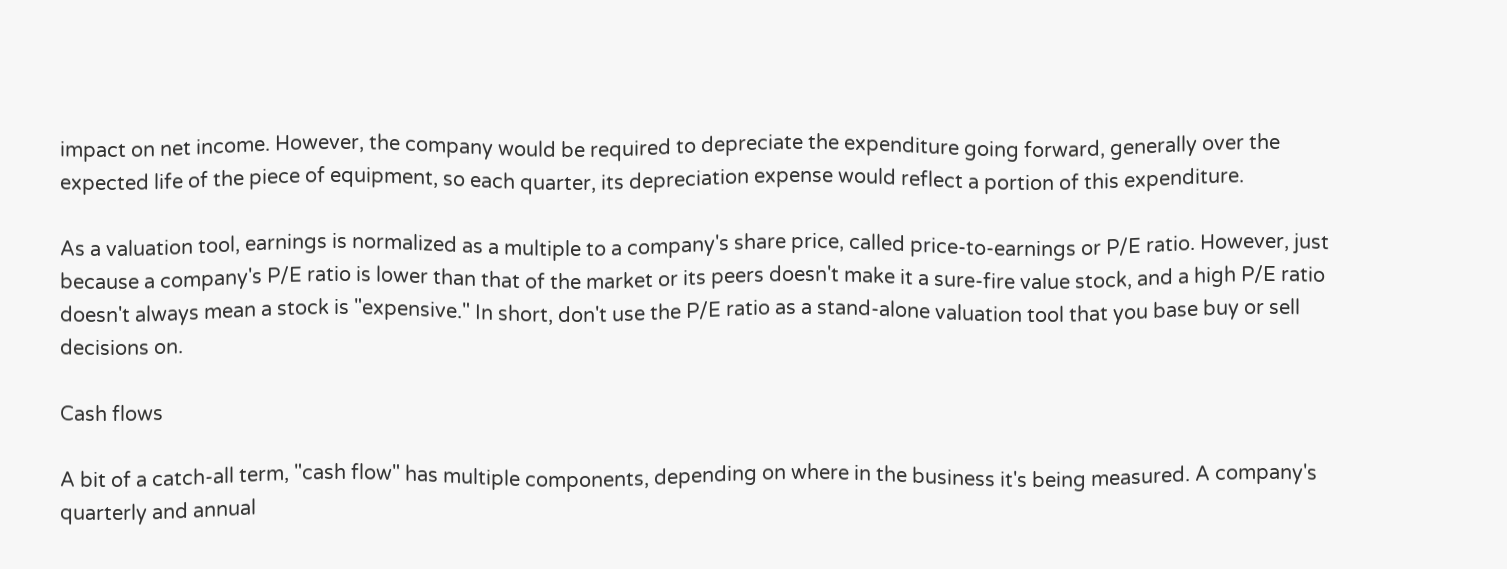impact on net income. However, the company would be required to depreciate the expenditure going forward, generally over the expected life of the piece of equipment, so each quarter, its depreciation expense would reflect a portion of this expenditure.

As a valuation tool, earnings is normalized as a multiple to a company's share price, called price-to-earnings or P/E ratio. However, just because a company's P/E ratio is lower than that of the market or its peers doesn't make it a sure-fire value stock, and a high P/E ratio doesn't always mean a stock is "expensive." In short, don't use the P/E ratio as a stand-alone valuation tool that you base buy or sell decisions on.

Cash flows

A bit of a catch-all term, "cash flow" has multiple components, depending on where in the business it's being measured. A company's quarterly and annual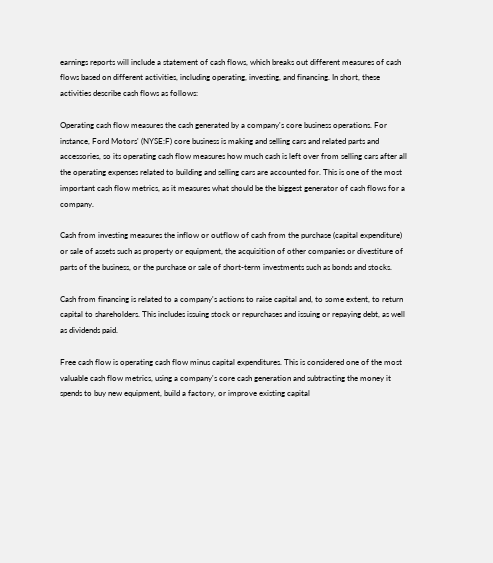earnings reports will include a statement of cash flows, which breaks out different measures of cash flows based on different activities, including operating, investing, and financing. In short, these activities describe cash flows as follows:

Operating cash flow measures the cash generated by a company's core business operations. For instance, Ford Motors' (NYSE:F) core business is making and selling cars and related parts and accessories, so its operating cash flow measures how much cash is left over from selling cars after all the operating expenses related to building and selling cars are accounted for. This is one of the most important cash flow metrics, as it measures what should be the biggest generator of cash flows for a company.

Cash from investing measures the inflow or outflow of cash from the purchase (capital expenditure) or sale of assets such as property or equipment, the acquisition of other companies or divestiture of parts of the business, or the purchase or sale of short-term investments such as bonds and stocks.

Cash from financing is related to a company's actions to raise capital and, to some extent, to return capital to shareholders. This includes issuing stock or repurchases and issuing or repaying debt, as well as dividends paid.

Free cash flow is operating cash flow minus capital expenditures. This is considered one of the most valuable cash flow metrics, using a company's core cash generation and subtracting the money it spends to buy new equipment, build a factory, or improve existing capital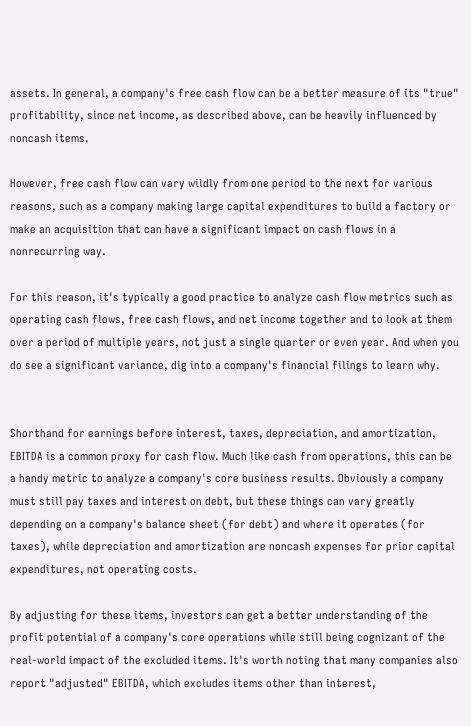assets. In general, a company's free cash flow can be a better measure of its "true" profitability, since net income, as described above, can be heavily influenced by noncash items.

However, free cash flow can vary wildly from one period to the next for various reasons, such as a company making large capital expenditures to build a factory or make an acquisition that can have a significant impact on cash flows in a nonrecurring way.

For this reason, it's typically a good practice to analyze cash flow metrics such as operating cash flows, free cash flows, and net income together and to look at them over a period of multiple years, not just a single quarter or even year. And when you do see a significant variance, dig into a company's financial filings to learn why.


Shorthand for earnings before interest, taxes, depreciation, and amortization, EBITDA is a common proxy for cash flow. Much like cash from operations, this can be a handy metric to analyze a company's core business results. Obviously a company must still pay taxes and interest on debt, but these things can vary greatly depending on a company's balance sheet (for debt) and where it operates (for taxes), while depreciation and amortization are noncash expenses for prior capital expenditures, not operating costs.

By adjusting for these items, investors can get a better understanding of the profit potential of a company's core operations while still being cognizant of the real-world impact of the excluded items. It's worth noting that many companies also report "adjusted" EBITDA, which excludes items other than interest,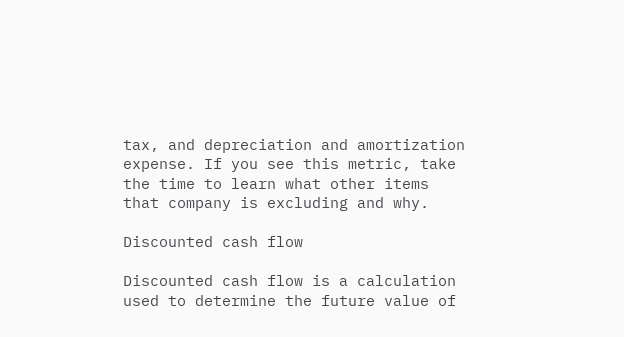tax, and depreciation and amortization expense. If you see this metric, take the time to learn what other items that company is excluding and why.

Discounted cash flow

Discounted cash flow is a calculation used to determine the future value of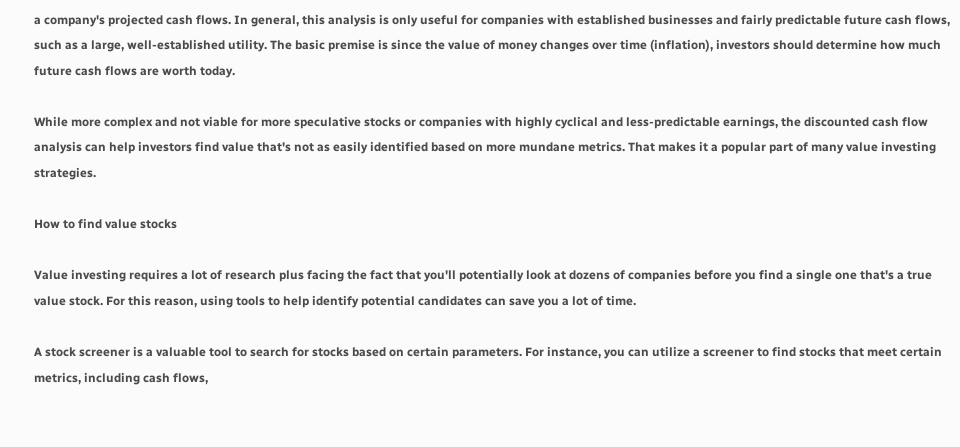a company's projected cash flows. In general, this analysis is only useful for companies with established businesses and fairly predictable future cash flows, such as a large, well-established utility. The basic premise is since the value of money changes over time (inflation), investors should determine how much future cash flows are worth today.

While more complex and not viable for more speculative stocks or companies with highly cyclical and less-predictable earnings, the discounted cash flow analysis can help investors find value that's not as easily identified based on more mundane metrics. That makes it a popular part of many value investing strategies.

How to find value stocks

Value investing requires a lot of research plus facing the fact that you'll potentially look at dozens of companies before you find a single one that's a true value stock. For this reason, using tools to help identify potential candidates can save you a lot of time.

A stock screener is a valuable tool to search for stocks based on certain parameters. For instance, you can utilize a screener to find stocks that meet certain metrics, including cash flows,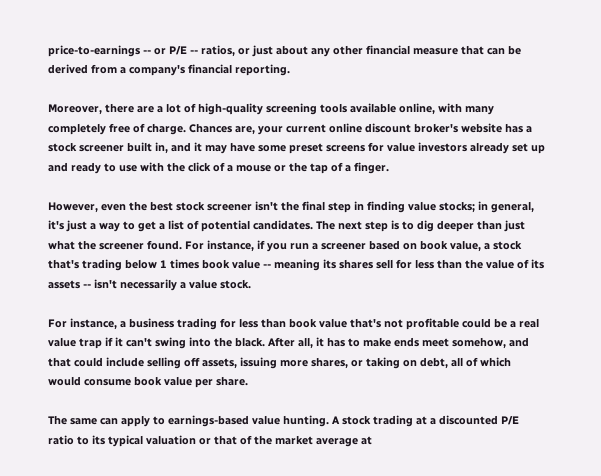price-to-earnings -- or P/E -- ratios, or just about any other financial measure that can be derived from a company's financial reporting.

Moreover, there are a lot of high-quality screening tools available online, with many completely free of charge. Chances are, your current online discount broker's website has a stock screener built in, and it may have some preset screens for value investors already set up and ready to use with the click of a mouse or the tap of a finger.

However, even the best stock screener isn't the final step in finding value stocks; in general, it's just a way to get a list of potential candidates. The next step is to dig deeper than just what the screener found. For instance, if you run a screener based on book value, a stock that's trading below 1 times book value -- meaning its shares sell for less than the value of its assets -- isn't necessarily a value stock.

For instance, a business trading for less than book value that's not profitable could be a real value trap if it can't swing into the black. After all, it has to make ends meet somehow, and that could include selling off assets, issuing more shares, or taking on debt, all of which would consume book value per share.

The same can apply to earnings-based value hunting. A stock trading at a discounted P/E ratio to its typical valuation or that of the market average at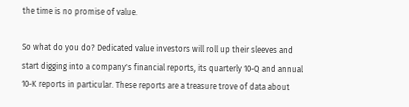the time is no promise of value.

So what do you do? Dedicated value investors will roll up their sleeves and start digging into a company's financial reports, its quarterly 10-Q and annual 10-K reports in particular. These reports are a treasure trove of data about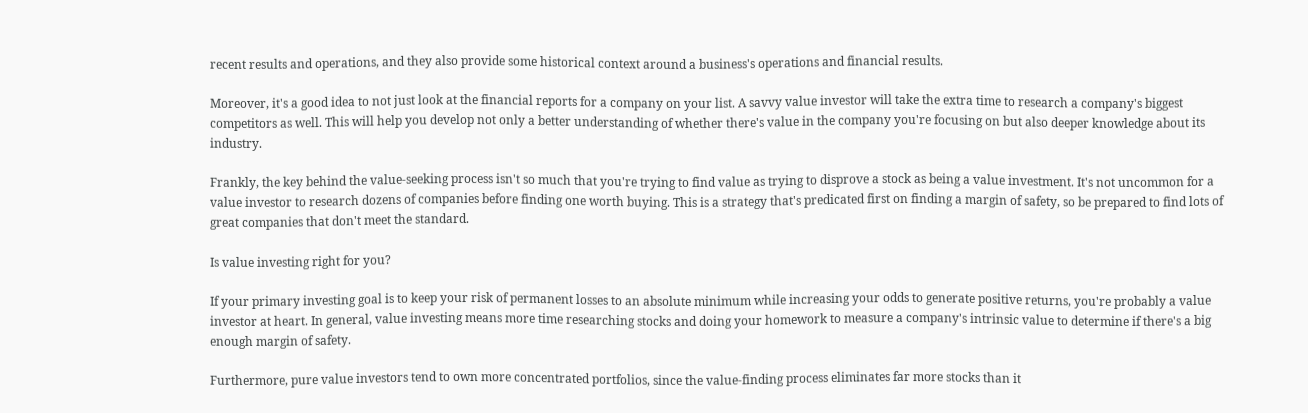recent results and operations, and they also provide some historical context around a business's operations and financial results.

Moreover, it's a good idea to not just look at the financial reports for a company on your list. A savvy value investor will take the extra time to research a company's biggest competitors as well. This will help you develop not only a better understanding of whether there's value in the company you're focusing on but also deeper knowledge about its industry.

Frankly, the key behind the value-seeking process isn't so much that you're trying to find value as trying to disprove a stock as being a value investment. It's not uncommon for a value investor to research dozens of companies before finding one worth buying. This is a strategy that's predicated first on finding a margin of safety, so be prepared to find lots of great companies that don't meet the standard.

Is value investing right for you?

If your primary investing goal is to keep your risk of permanent losses to an absolute minimum while increasing your odds to generate positive returns, you're probably a value investor at heart. In general, value investing means more time researching stocks and doing your homework to measure a company's intrinsic value to determine if there's a big enough margin of safety.

Furthermore, pure value investors tend to own more concentrated portfolios, since the value-finding process eliminates far more stocks than it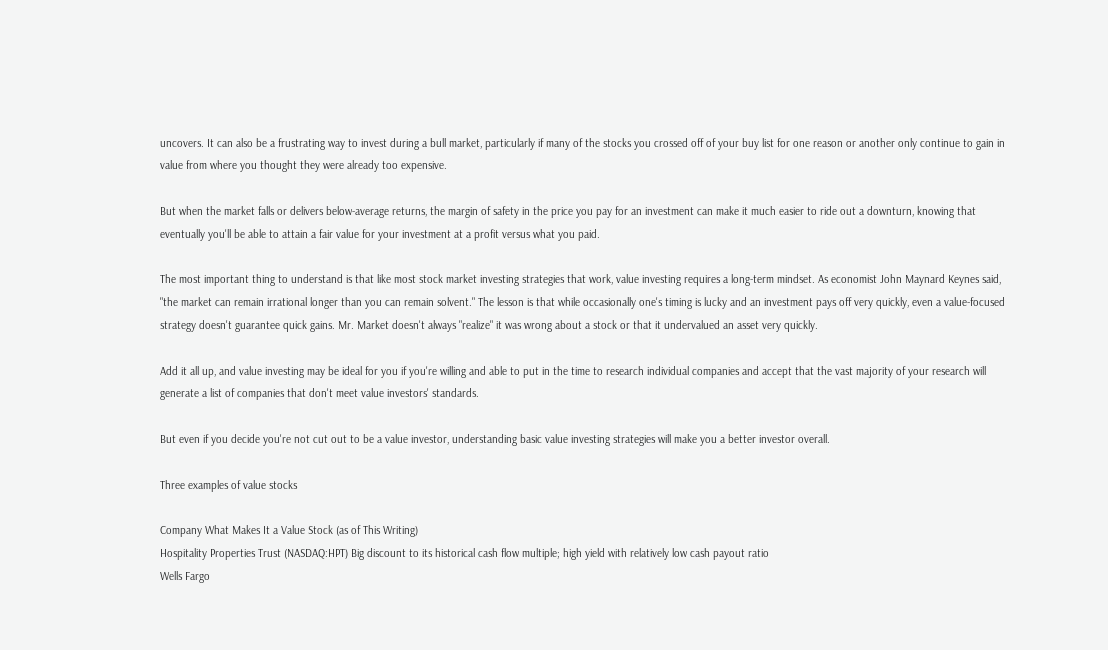uncovers. It can also be a frustrating way to invest during a bull market, particularly if many of the stocks you crossed off of your buy list for one reason or another only continue to gain in value from where you thought they were already too expensive.

But when the market falls or delivers below-average returns, the margin of safety in the price you pay for an investment can make it much easier to ride out a downturn, knowing that eventually you'll be able to attain a fair value for your investment at a profit versus what you paid.

The most important thing to understand is that like most stock market investing strategies that work, value investing requires a long-term mindset. As economist John Maynard Keynes said, "the market can remain irrational longer than you can remain solvent." The lesson is that while occasionally one's timing is lucky and an investment pays off very quickly, even a value-focused strategy doesn't guarantee quick gains. Mr. Market doesn't always "realize" it was wrong about a stock or that it undervalued an asset very quickly.

Add it all up, and value investing may be ideal for you if you're willing and able to put in the time to research individual companies and accept that the vast majority of your research will generate a list of companies that don't meet value investors' standards.

But even if you decide you're not cut out to be a value investor, understanding basic value investing strategies will make you a better investor overall.

Three examples of value stocks

Company What Makes It a Value Stock (as of This Writing)
Hospitality Properties Trust (NASDAQ:HPT) Big discount to its historical cash flow multiple; high yield with relatively low cash payout ratio
Wells Fargo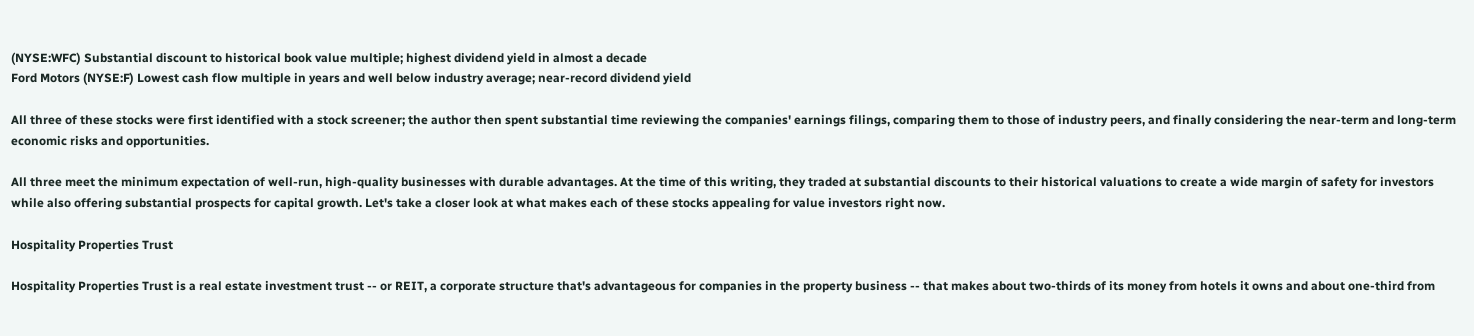(NYSE:WFC) Substantial discount to historical book value multiple; highest dividend yield in almost a decade
Ford Motors (NYSE:F) Lowest cash flow multiple in years and well below industry average; near-record dividend yield

All three of these stocks were first identified with a stock screener; the author then spent substantial time reviewing the companies' earnings filings, comparing them to those of industry peers, and finally considering the near-term and long-term economic risks and opportunities.

All three meet the minimum expectation of well-run, high-quality businesses with durable advantages. At the time of this writing, they traded at substantial discounts to their historical valuations to create a wide margin of safety for investors while also offering substantial prospects for capital growth. Let's take a closer look at what makes each of these stocks appealing for value investors right now.

Hospitality Properties Trust

Hospitality Properties Trust is a real estate investment trust -- or REIT, a corporate structure that's advantageous for companies in the property business -- that makes about two-thirds of its money from hotels it owns and about one-third from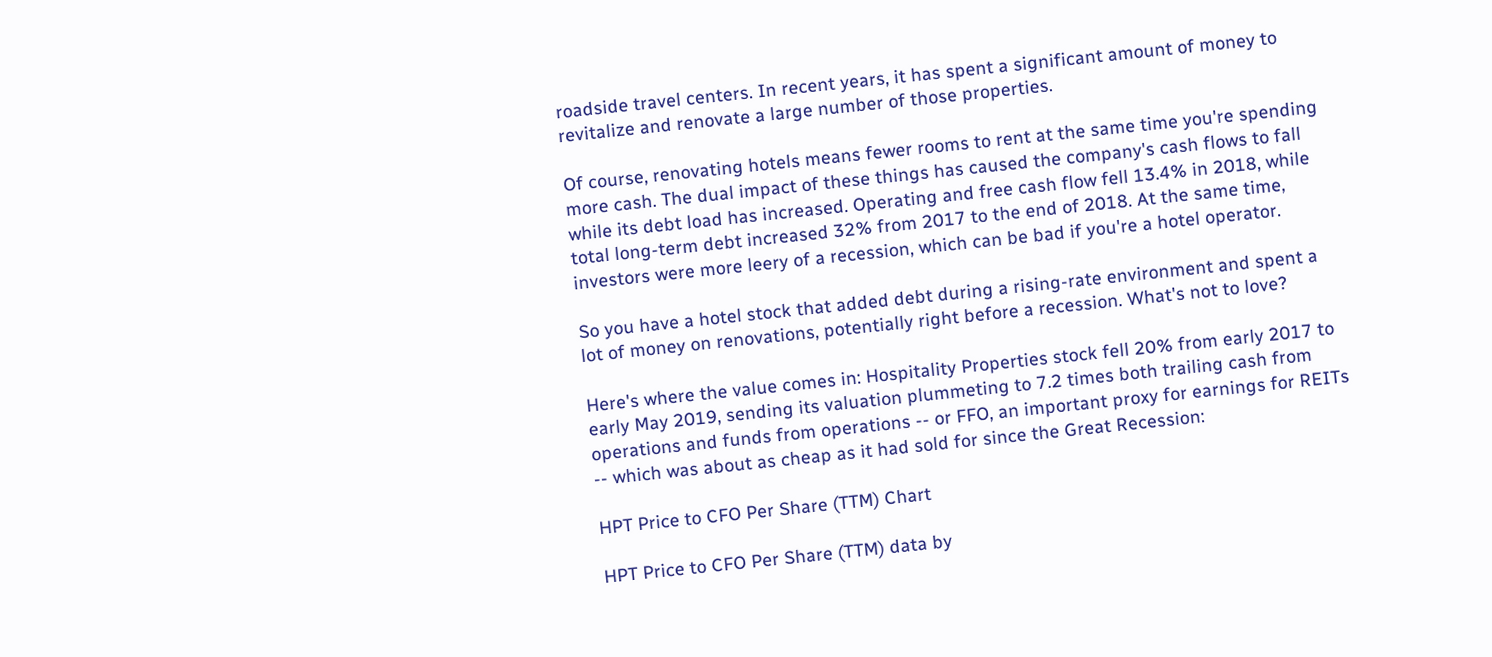roadside travel centers. In recent years, it has spent a significant amount of money to revitalize and renovate a large number of those properties.

Of course, renovating hotels means fewer rooms to rent at the same time you're spending more cash. The dual impact of these things has caused the company's cash flows to fall while its debt load has increased. Operating and free cash flow fell 13.4% in 2018, while total long-term debt increased 32% from 2017 to the end of 2018. At the same time, investors were more leery of a recession, which can be bad if you're a hotel operator.

So you have a hotel stock that added debt during a rising-rate environment and spent a lot of money on renovations, potentially right before a recession. What's not to love?

Here's where the value comes in: Hospitality Properties stock fell 20% from early 2017 to early May 2019, sending its valuation plummeting to 7.2 times both trailing cash from operations and funds from operations -- or FFO, an important proxy for earnings for REITs -- which was about as cheap as it had sold for since the Great Recession:

HPT Price to CFO Per Share (TTM) Chart

HPT Price to CFO Per Share (TTM) data by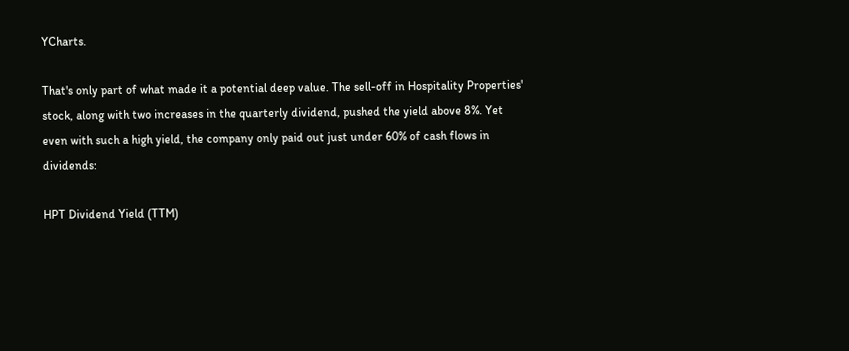YCharts.

That's only part of what made it a potential deep value. The sell-off in Hospitality Properties' stock, along with two increases in the quarterly dividend, pushed the yield above 8%. Yet even with such a high yield, the company only paid out just under 60% of cash flows in dividends:

HPT Dividend Yield (TTM)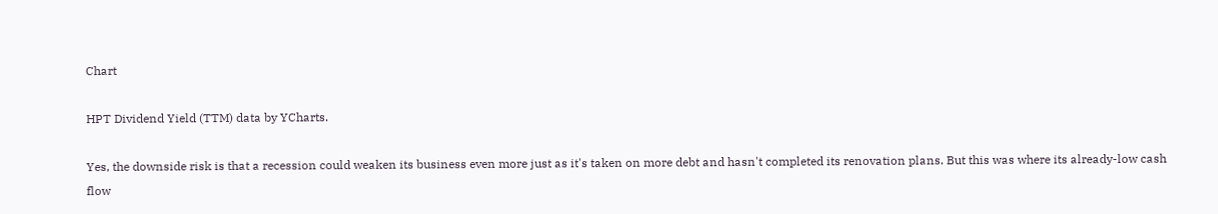Chart

HPT Dividend Yield (TTM) data by YCharts.

Yes, the downside risk is that a recession could weaken its business even more just as it's taken on more debt and hasn't completed its renovation plans. But this was where its already-low cash flow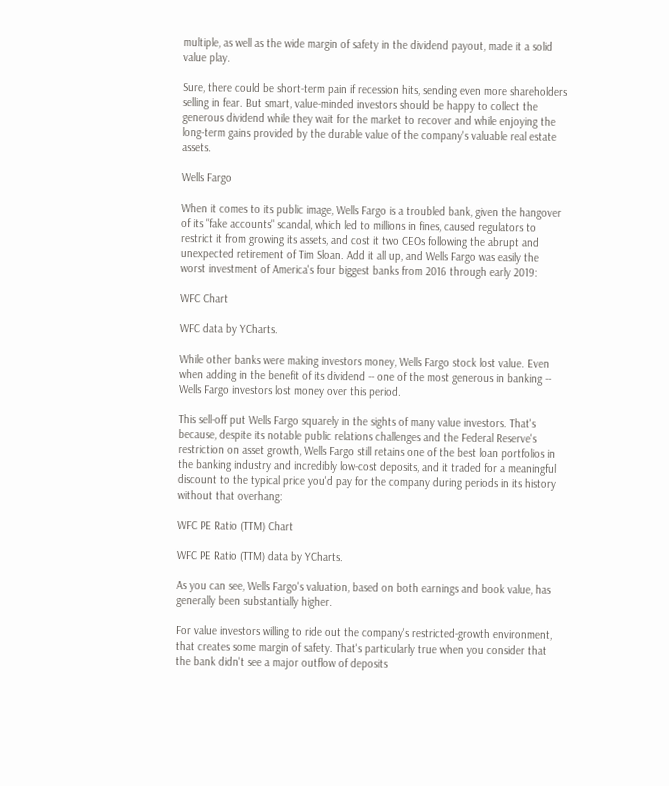multiple, as well as the wide margin of safety in the dividend payout, made it a solid value play.

Sure, there could be short-term pain if recession hits, sending even more shareholders selling in fear. But smart, value-minded investors should be happy to collect the generous dividend while they wait for the market to recover and while enjoying the long-term gains provided by the durable value of the company's valuable real estate assets.

Wells Fargo

When it comes to its public image, Wells Fargo is a troubled bank, given the hangover of its "fake accounts" scandal, which led to millions in fines, caused regulators to restrict it from growing its assets, and cost it two CEOs following the abrupt and unexpected retirement of Tim Sloan. Add it all up, and Wells Fargo was easily the worst investment of America's four biggest banks from 2016 through early 2019:

WFC Chart

WFC data by YCharts.

While other banks were making investors money, Wells Fargo stock lost value. Even when adding in the benefit of its dividend -- one of the most generous in banking -- Wells Fargo investors lost money over this period.

This sell-off put Wells Fargo squarely in the sights of many value investors. That's because, despite its notable public relations challenges and the Federal Reserve's restriction on asset growth, Wells Fargo still retains one of the best loan portfolios in the banking industry and incredibly low-cost deposits, and it traded for a meaningful discount to the typical price you'd pay for the company during periods in its history without that overhang:

WFC PE Ratio (TTM) Chart

WFC PE Ratio (TTM) data by YCharts.

As you can see, Wells Fargo's valuation, based on both earnings and book value, has generally been substantially higher.

For value investors willing to ride out the company's restricted-growth environment, that creates some margin of safety. That's particularly true when you consider that the bank didn't see a major outflow of deposits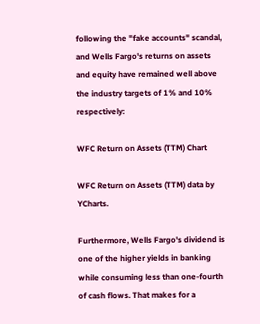following the "fake accounts" scandal, and Wells Fargo's returns on assets and equity have remained well above the industry targets of 1% and 10% respectively:

WFC Return on Assets (TTM) Chart

WFC Return on Assets (TTM) data by YCharts.

Furthermore, Wells Fargo's dividend is one of the higher yields in banking while consuming less than one-fourth of cash flows. That makes for a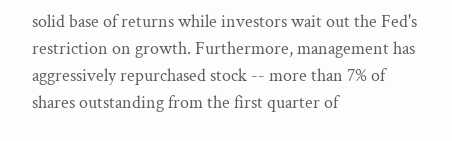solid base of returns while investors wait out the Fed's restriction on growth. Furthermore, management has aggressively repurchased stock -- more than 7% of shares outstanding from the first quarter of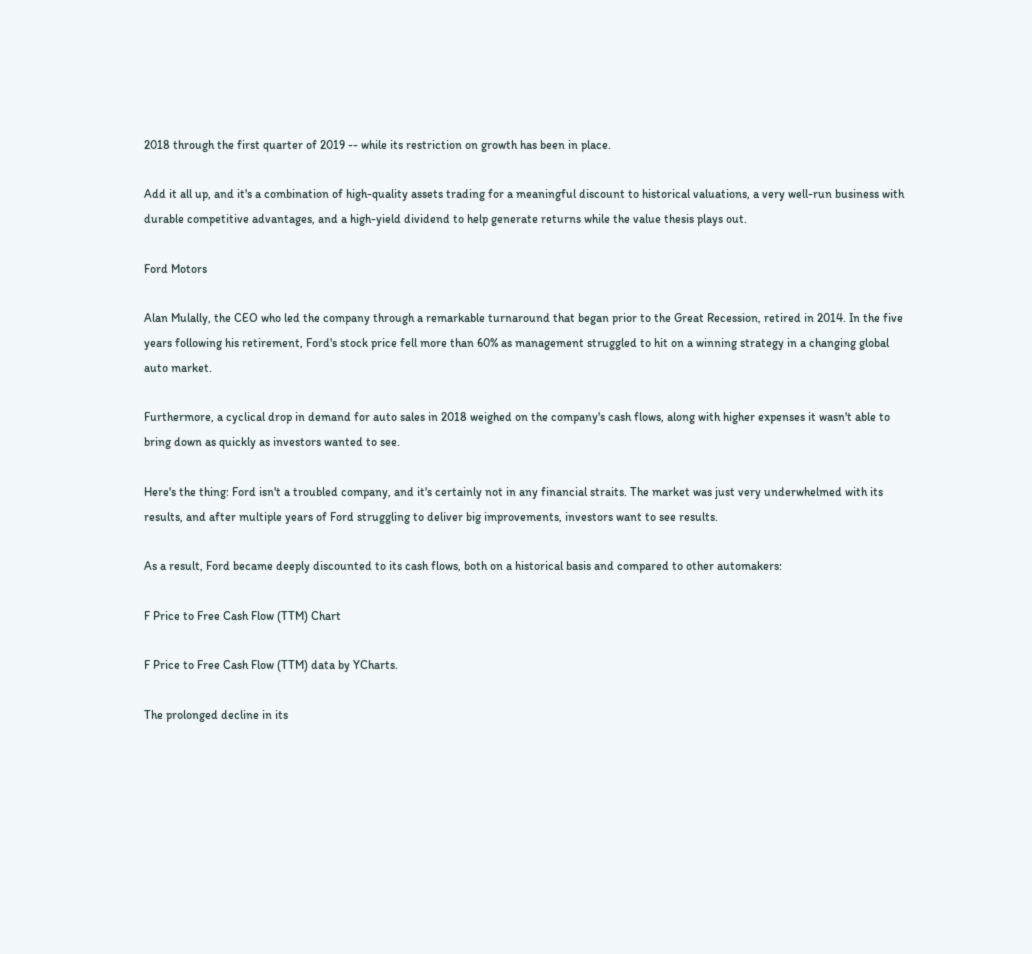2018 through the first quarter of 2019 -- while its restriction on growth has been in place.

Add it all up, and it's a combination of high-quality assets trading for a meaningful discount to historical valuations, a very well-run business with durable competitive advantages, and a high-yield dividend to help generate returns while the value thesis plays out.

Ford Motors

Alan Mulally, the CEO who led the company through a remarkable turnaround that began prior to the Great Recession, retired in 2014. In the five years following his retirement, Ford's stock price fell more than 60% as management struggled to hit on a winning strategy in a changing global auto market.

Furthermore, a cyclical drop in demand for auto sales in 2018 weighed on the company's cash flows, along with higher expenses it wasn't able to bring down as quickly as investors wanted to see.

Here's the thing: Ford isn't a troubled company, and it's certainly not in any financial straits. The market was just very underwhelmed with its results, and after multiple years of Ford struggling to deliver big improvements, investors want to see results.

As a result, Ford became deeply discounted to its cash flows, both on a historical basis and compared to other automakers:

F Price to Free Cash Flow (TTM) Chart

F Price to Free Cash Flow (TTM) data by YCharts.

The prolonged decline in its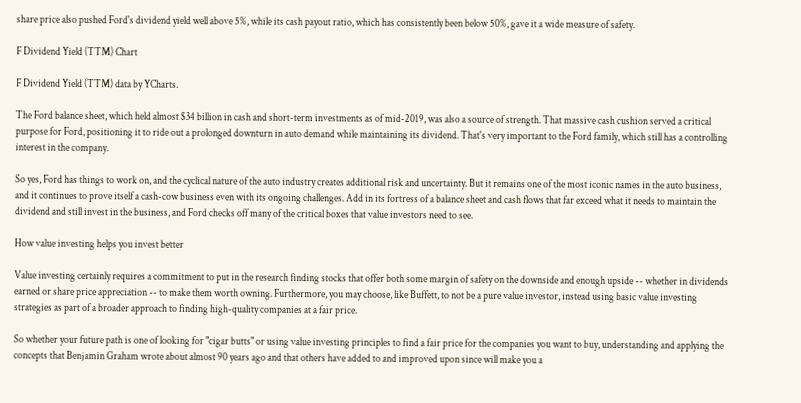share price also pushed Ford's dividend yield well above 5%, while its cash payout ratio, which has consistently been below 50%, gave it a wide measure of safety.

F Dividend Yield (TTM) Chart

F Dividend Yield (TTM) data by YCharts.

The Ford balance sheet, which held almost $34 billion in cash and short-term investments as of mid-2019, was also a source of strength. That massive cash cushion served a critical purpose for Ford, positioning it to ride out a prolonged downturn in auto demand while maintaining its dividend. That's very important to the Ford family, which still has a controlling interest in the company.

So yes, Ford has things to work on, and the cyclical nature of the auto industry creates additional risk and uncertainty. But it remains one of the most iconic names in the auto business, and it continues to prove itself a cash-cow business even with its ongoing challenges. Add in its fortress of a balance sheet and cash flows that far exceed what it needs to maintain the dividend and still invest in the business, and Ford checks off many of the critical boxes that value investors need to see.

How value investing helps you invest better

Value investing certainly requires a commitment to put in the research finding stocks that offer both some margin of safety on the downside and enough upside -- whether in dividends earned or share price appreciation -- to make them worth owning. Furthermore, you may choose, like Buffett, to not be a pure value investor, instead using basic value investing strategies as part of a broader approach to finding high-quality companies at a fair price.

So whether your future path is one of looking for "cigar butts" or using value investing principles to find a fair price for the companies you want to buy, understanding and applying the concepts that Benjamin Graham wrote about almost 90 years ago and that others have added to and improved upon since will make you a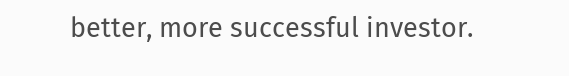better, more successful investor.